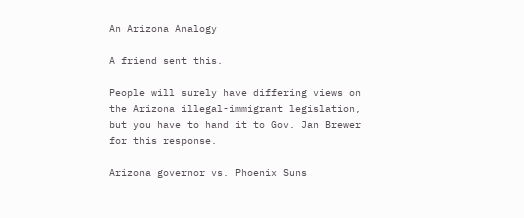An Arizona Analogy

A friend sent this.

People will surely have differing views on the Arizona illegal-immigrant legislation, but you have to hand it to Gov. Jan Brewer for this response.

Arizona governor vs. Phoenix Suns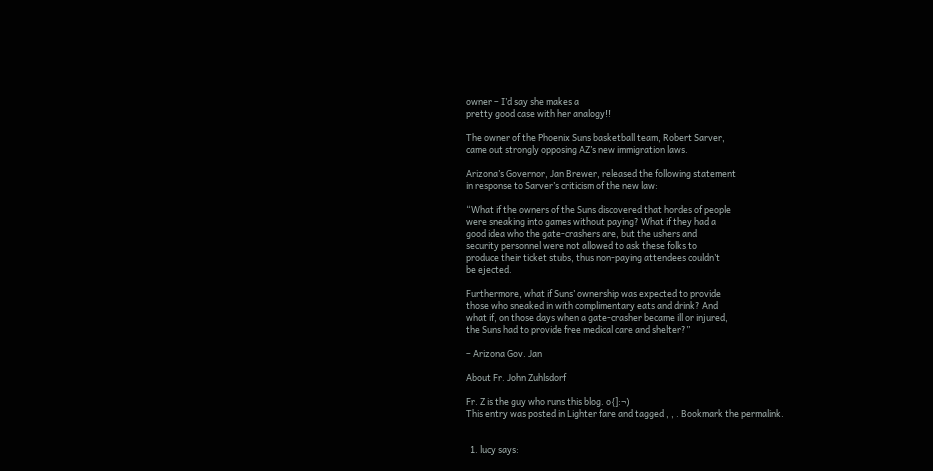owner – I’d say she makes a
pretty good case with her analogy!!

The owner of the Phoenix Suns basketball team, Robert Sarver,
came out strongly opposing AZ’s new immigration laws.

Arizona’s Governor, Jan Brewer, released the following statement
in response to Sarver’s criticism of the new law:

“What if the owners of the Suns discovered that hordes of people
were sneaking into games without paying? What if they had a
good idea who the gate-crashers are, but the ushers and
security personnel were not allowed to ask these folks to
produce their ticket stubs, thus non-paying attendees couldn’t
be ejected.

Furthermore, what if Suns’ ownership was expected to provide
those who sneaked in with complimentary eats and drink? And
what if, on those days when a gate-crasher became ill or injured,
the Suns had to provide free medical care and shelter?”

– Arizona Gov. Jan

About Fr. John Zuhlsdorf

Fr. Z is the guy who runs this blog. o{]:¬)
This entry was posted in Lighter fare and tagged , , . Bookmark the permalink.


  1. lucy says: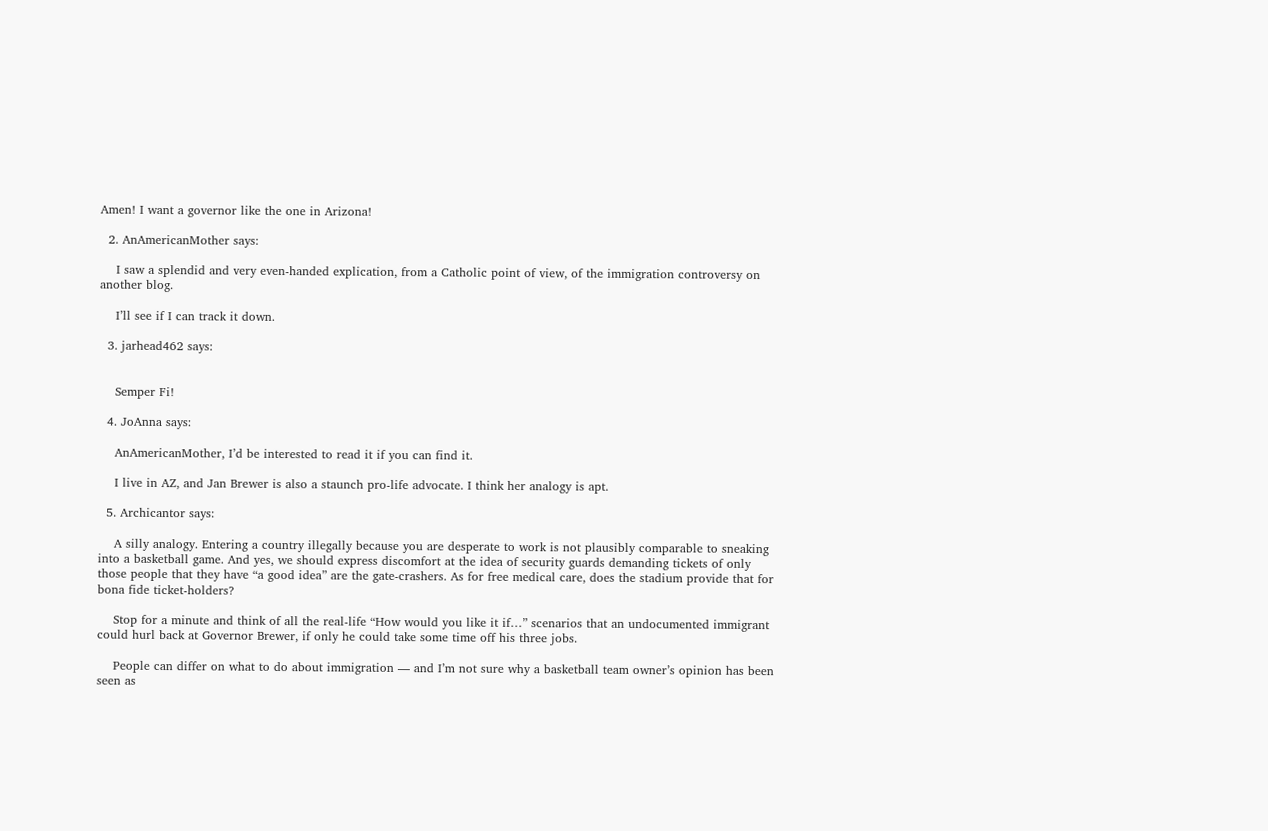Amen! I want a governor like the one in Arizona!

  2. AnAmericanMother says:

    I saw a splendid and very even-handed explication, from a Catholic point of view, of the immigration controversy on another blog.

    I’ll see if I can track it down.

  3. jarhead462 says:


    Semper Fi!

  4. JoAnna says:

    AnAmericanMother, I’d be interested to read it if you can find it.

    I live in AZ, and Jan Brewer is also a staunch pro-life advocate. I think her analogy is apt.

  5. Archicantor says:

    A silly analogy. Entering a country illegally because you are desperate to work is not plausibly comparable to sneaking into a basketball game. And yes, we should express discomfort at the idea of security guards demanding tickets of only those people that they have “a good idea” are the gate-crashers. As for free medical care, does the stadium provide that for bona fide ticket-holders?

    Stop for a minute and think of all the real-life “How would you like it if…” scenarios that an undocumented immigrant could hurl back at Governor Brewer, if only he could take some time off his three jobs.

    People can differ on what to do about immigration — and I’m not sure why a basketball team owner’s opinion has been seen as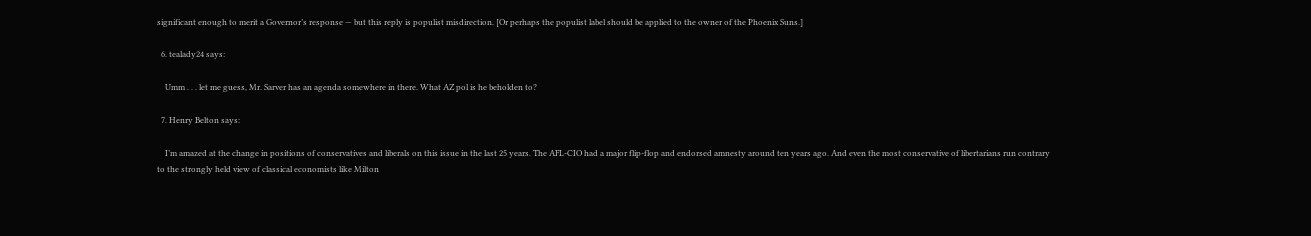significant enough to merit a Governor’s response — but this reply is populist misdirection. [Or perhaps the populist label should be applied to the owner of the Phoenix Suns.]

  6. tealady24 says:

    Umm . . . let me guess, Mr. Sarver has an agenda somewhere in there. What AZ pol is he beholden to?

  7. Henry Belton says:

    I’m amazed at the change in positions of conservatives and liberals on this issue in the last 25 years. The AFL-CIO had a major flip-flop and endorsed amnesty around ten years ago. And even the most conservative of libertarians run contrary to the strongly held view of classical economists like Milton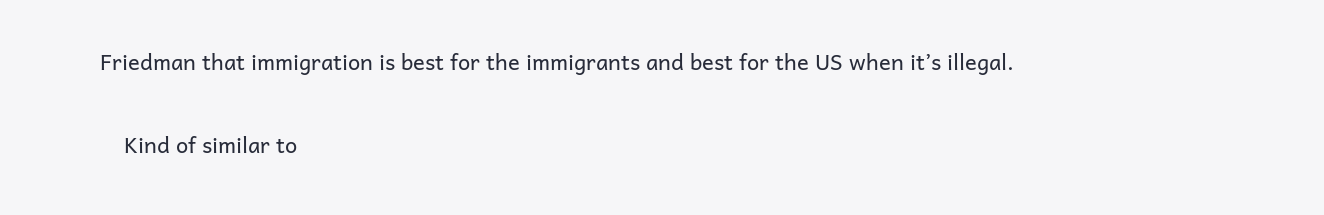Friedman that immigration is best for the immigrants and best for the US when it’s illegal.

    Kind of similar to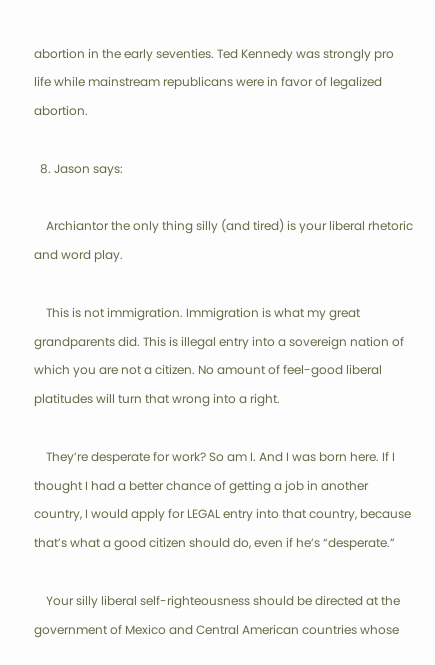abortion in the early seventies. Ted Kennedy was strongly pro life while mainstream republicans were in favor of legalized abortion.

  8. Jason says:

    Archiantor the only thing silly (and tired) is your liberal rhetoric and word play.

    This is not immigration. Immigration is what my great grandparents did. This is illegal entry into a sovereign nation of which you are not a citizen. No amount of feel-good liberal platitudes will turn that wrong into a right.

    They’re desperate for work? So am I. And I was born here. If I thought I had a better chance of getting a job in another country, I would apply for LEGAL entry into that country, because that’s what a good citizen should do, even if he’s “desperate.”

    Your silly liberal self-righteousness should be directed at the government of Mexico and Central American countries whose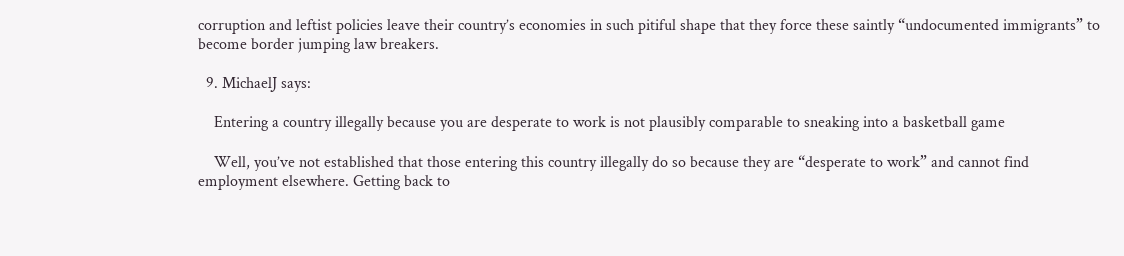corruption and leftist policies leave their country’s economies in such pitiful shape that they force these saintly “undocumented immigrants” to become border jumping law breakers.

  9. MichaelJ says:

    Entering a country illegally because you are desperate to work is not plausibly comparable to sneaking into a basketball game

    Well, you’ve not established that those entering this country illegally do so because they are “desperate to work” and cannot find employment elsewhere. Getting back to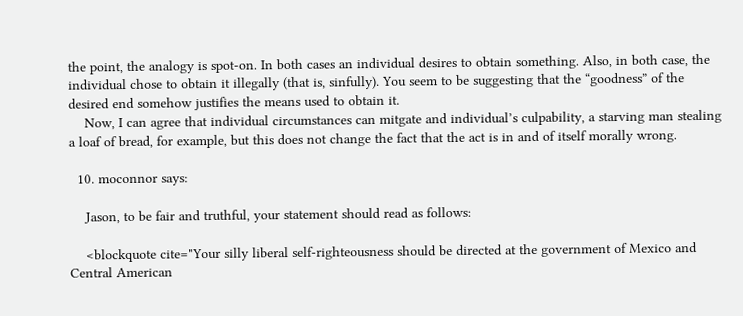the point, the analogy is spot-on. In both cases an individual desires to obtain something. Also, in both case, the individual chose to obtain it illegally (that is, sinfully). You seem to be suggesting that the “goodness” of the desired end somehow justifies the means used to obtain it.
    Now, I can agree that individual circumstances can mitgate and individual’s culpability, a starving man stealing a loaf of bread, for example, but this does not change the fact that the act is in and of itself morally wrong.

  10. moconnor says:

    Jason, to be fair and truthful, your statement should read as follows:

    <blockquote cite="Your silly liberal self-righteousness should be directed at the government of Mexico and Central American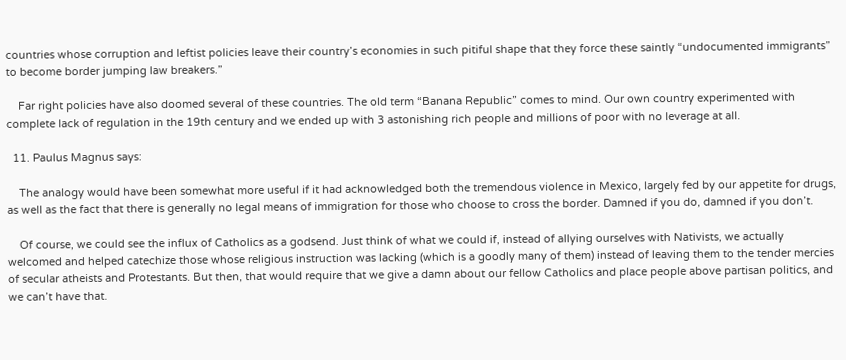countries whose corruption and leftist policies leave their country’s economies in such pitiful shape that they force these saintly “undocumented immigrants” to become border jumping law breakers.”

    Far right policies have also doomed several of these countries. The old term “Banana Republic” comes to mind. Our own country experimented with complete lack of regulation in the 19th century and we ended up with 3 astonishing rich people and millions of poor with no leverage at all.

  11. Paulus Magnus says:

    The analogy would have been somewhat more useful if it had acknowledged both the tremendous violence in Mexico, largely fed by our appetite for drugs, as well as the fact that there is generally no legal means of immigration for those who choose to cross the border. Damned if you do, damned if you don’t.

    Of course, we could see the influx of Catholics as a godsend. Just think of what we could if, instead of allying ourselves with Nativists, we actually welcomed and helped catechize those whose religious instruction was lacking (which is a goodly many of them) instead of leaving them to the tender mercies of secular atheists and Protestants. But then, that would require that we give a damn about our fellow Catholics and place people above partisan politics, and we can’t have that.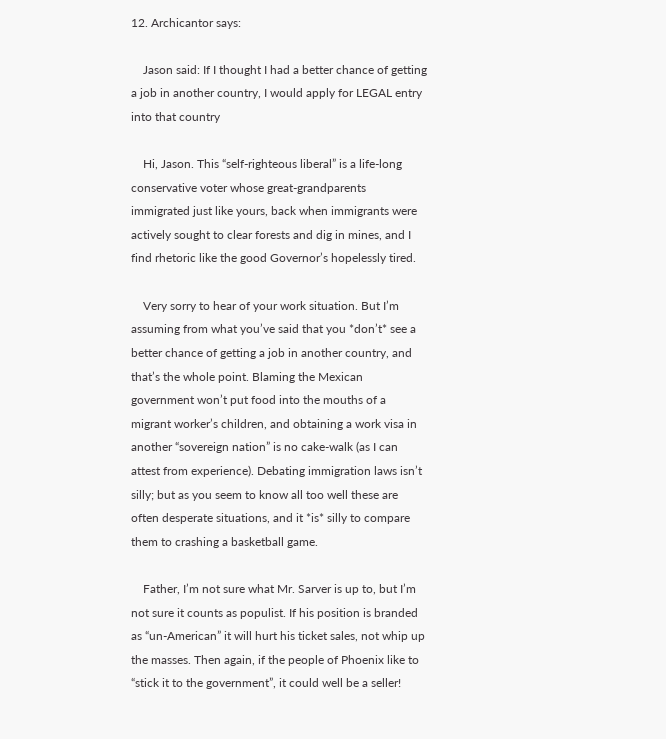12. Archicantor says:

    Jason said: If I thought I had a better chance of getting a job in another country, I would apply for LEGAL entry into that country

    Hi, Jason. This “self-righteous liberal” is a life-long conservative voter whose great-grandparents immigrated just like yours, back when immigrants were actively sought to clear forests and dig in mines, and I find rhetoric like the good Governor’s hopelessly tired.

    Very sorry to hear of your work situation. But I’m assuming from what you’ve said that you *don’t* see a better chance of getting a job in another country, and that’s the whole point. Blaming the Mexican government won’t put food into the mouths of a migrant worker’s children, and obtaining a work visa in another “sovereign nation” is no cake-walk (as I can attest from experience). Debating immigration laws isn’t silly; but as you seem to know all too well these are often desperate situations, and it *is* silly to compare them to crashing a basketball game.

    Father, I’m not sure what Mr. Sarver is up to, but I’m not sure it counts as populist. If his position is branded as “un-American” it will hurt his ticket sales, not whip up the masses. Then again, if the people of Phoenix like to “stick it to the government”, it could well be a seller!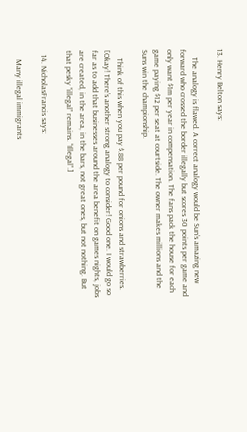13. Henry Belton says:

    The analogy is flawed. A correct analogy would be Sun’s amazing new forward who crossed the border illegally but scores 30 points per game and only want $1m per year in compensation. The fans pack the house for each game paying $12 per seat at courtside. The owner makes millions and the Suns win the championship.

    Think of this when you pay $.88 per pound for onions and strawberries. [Okay! There’s another strong analogy to consider! Good one. I would go so far as to add that businesses around the area benefit on games nights, jobs are created, in the area, in the bars, not great ones, but not nothing. But that pesky “illegal” remains. “Illegal”.]

  14. NicholasFrancis says:

    Many illegal immigrants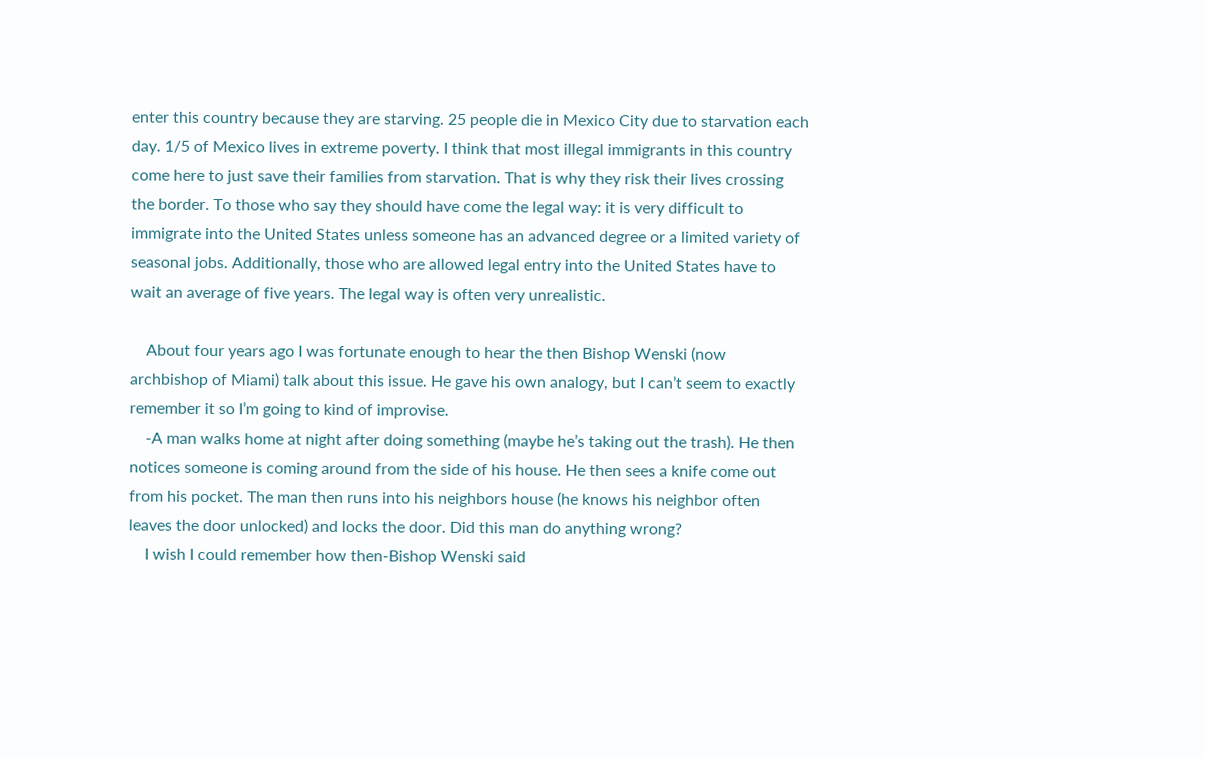enter this country because they are starving. 25 people die in Mexico City due to starvation each day. 1/5 of Mexico lives in extreme poverty. I think that most illegal immigrants in this country come here to just save their families from starvation. That is why they risk their lives crossing the border. To those who say they should have come the legal way: it is very difficult to immigrate into the United States unless someone has an advanced degree or a limited variety of seasonal jobs. Additionally, those who are allowed legal entry into the United States have to wait an average of five years. The legal way is often very unrealistic.

    About four years ago I was fortunate enough to hear the then Bishop Wenski (now archbishop of Miami) talk about this issue. He gave his own analogy, but I can’t seem to exactly remember it so I’m going to kind of improvise.
    -A man walks home at night after doing something (maybe he’s taking out the trash). He then notices someone is coming around from the side of his house. He then sees a knife come out from his pocket. The man then runs into his neighbors house (he knows his neighbor often leaves the door unlocked) and locks the door. Did this man do anything wrong?
    I wish I could remember how then-Bishop Wenski said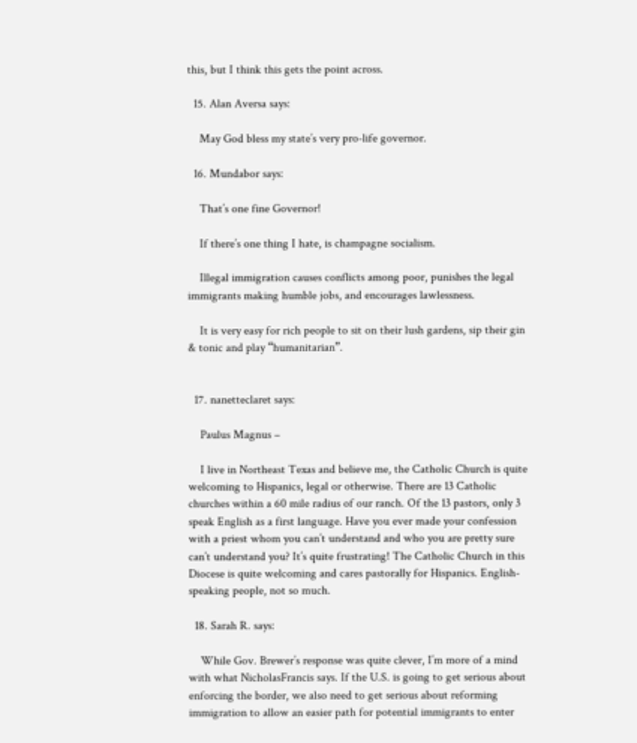this, but I think this gets the point across.

  15. Alan Aversa says:

    May God bless my state’s very pro-life governor.

  16. Mundabor says:

    That’s one fine Governor!

    If there’s one thing I hate, is champagne socialism.

    Illegal immigration causes conflicts among poor, punishes the legal immigrants making humble jobs, and encourages lawlessness.

    It is very easy for rich people to sit on their lush gardens, sip their gin & tonic and play “humanitarian”.


  17. nanetteclaret says:

    Paulus Magnus –

    I live in Northeast Texas and believe me, the Catholic Church is quite welcoming to Hispanics, legal or otherwise. There are 13 Catholic churches within a 60 mile radius of our ranch. Of the 13 pastors, only 3 speak English as a first language. Have you ever made your confession with a priest whom you can’t understand and who you are pretty sure can’t understand you? It’s quite frustrating! The Catholic Church in this Diocese is quite welcoming and cares pastorally for Hispanics. English-speaking people, not so much.

  18. Sarah R. says:

    While Gov. Brewer’s response was quite clever, I’m more of a mind with what NicholasFrancis says. If the U.S. is going to get serious about enforcing the border, we also need to get serious about reforming immigration to allow an easier path for potential immigrants to enter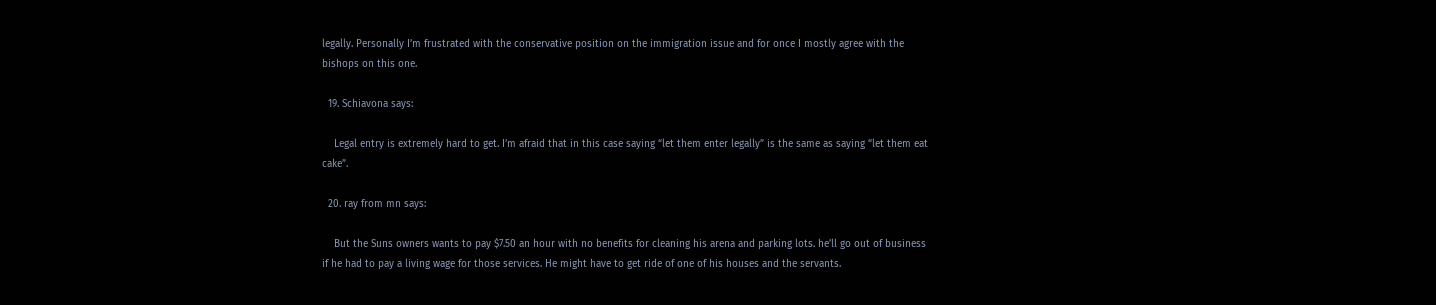legally. Personally I’m frustrated with the conservative position on the immigration issue and for once I mostly agree with the bishops on this one.

  19. Schiavona says:

    Legal entry is extremely hard to get. I’m afraid that in this case saying “let them enter legally” is the same as saying “let them eat cake”.

  20. ray from mn says:

    But the Suns owners wants to pay $7.50 an hour with no benefits for cleaning his arena and parking lots. he’ll go out of business if he had to pay a living wage for those services. He might have to get ride of one of his houses and the servants.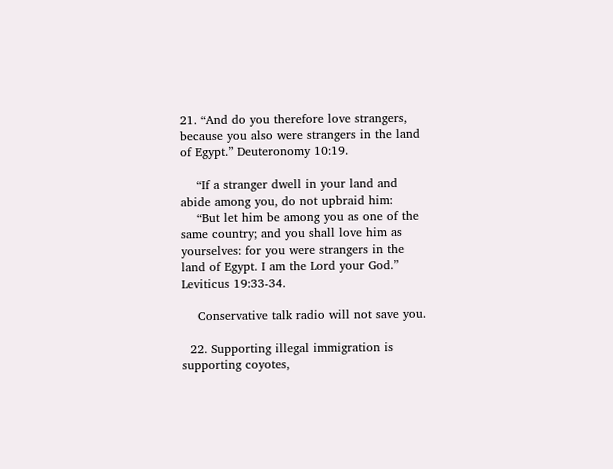21. “And do you therefore love strangers, because you also were strangers in the land of Egypt.” Deuteronomy 10:19.

    “If a stranger dwell in your land and abide among you, do not upbraid him:
    “But let him be among you as one of the same country; and you shall love him as yourselves: for you were strangers in the land of Egypt. I am the Lord your God.” Leviticus 19:33-34.

    Conservative talk radio will not save you.

  22. Supporting illegal immigration is supporting coyotes,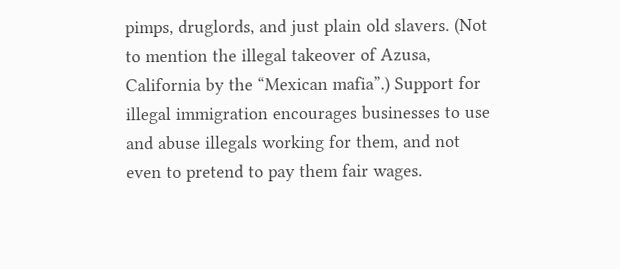pimps, druglords, and just plain old slavers. (Not to mention the illegal takeover of Azusa, California by the “Mexican mafia”.) Support for illegal immigration encourages businesses to use and abuse illegals working for them, and not even to pretend to pay them fair wages.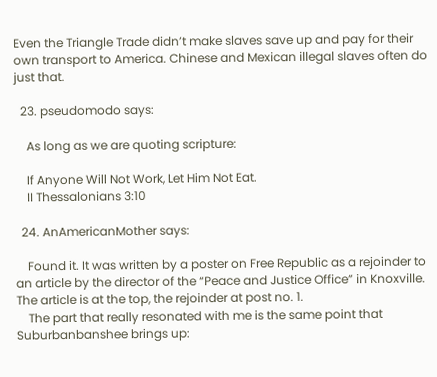Even the Triangle Trade didn’t make slaves save up and pay for their own transport to America. Chinese and Mexican illegal slaves often do just that.

  23. pseudomodo says:

    As long as we are quoting scripture:

    If Anyone Will Not Work, Let Him Not Eat.
    II Thessalonians 3:10

  24. AnAmericanMother says:

    Found it. It was written by a poster on Free Republic as a rejoinder to an article by the director of the “Peace and Justice Office” in Knoxville. The article is at the top, the rejoinder at post no. 1.
    The part that really resonated with me is the same point that Suburbanbanshee brings up: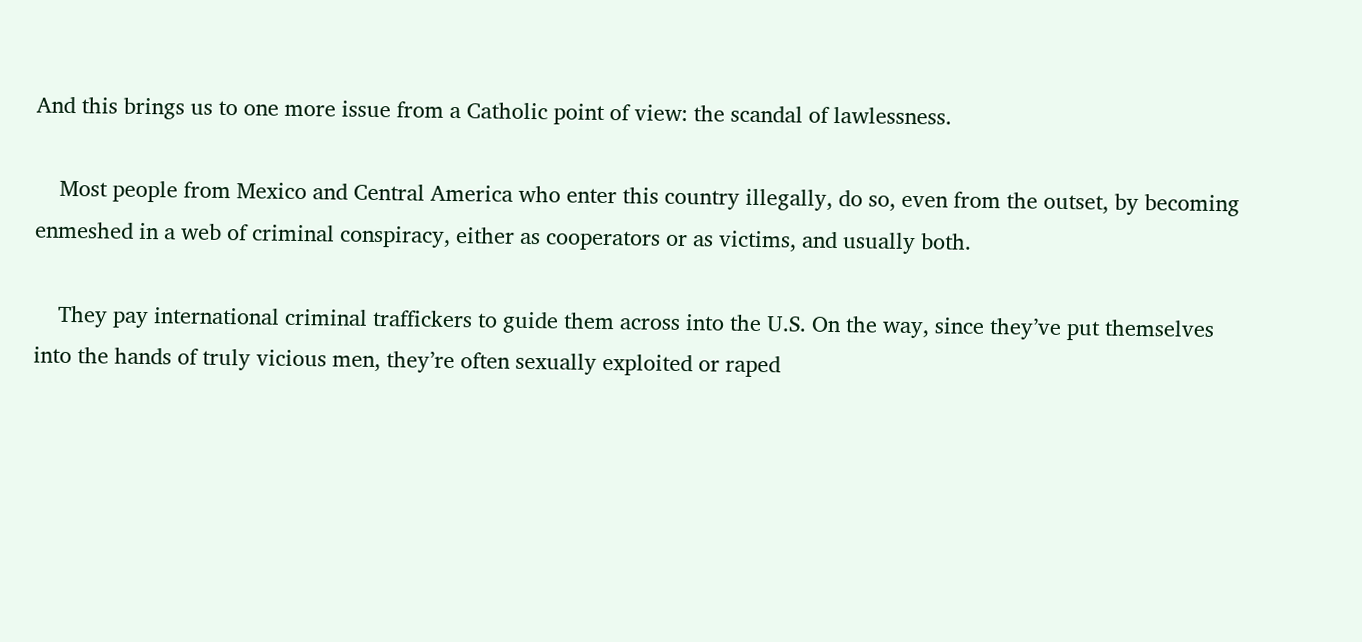And this brings us to one more issue from a Catholic point of view: the scandal of lawlessness.

    Most people from Mexico and Central America who enter this country illegally, do so, even from the outset, by becoming enmeshed in a web of criminal conspiracy, either as cooperators or as victims, and usually both.

    They pay international criminal traffickers to guide them across into the U.S. On the way, since they’ve put themselves into the hands of truly vicious men, they’re often sexually exploited or raped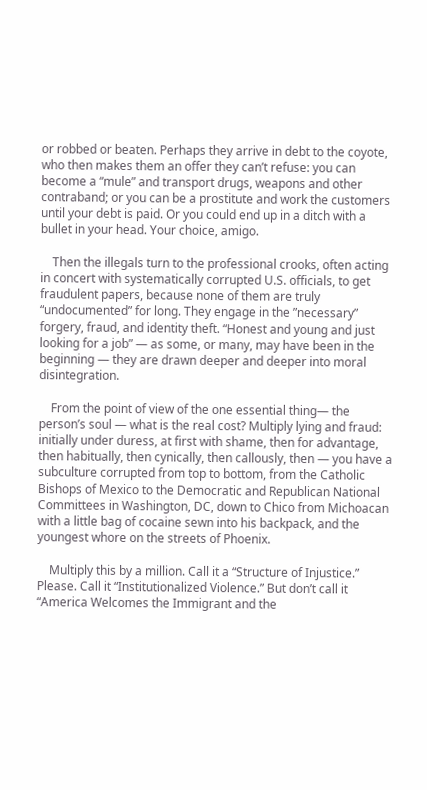or robbed or beaten. Perhaps they arrive in debt to the coyote, who then makes them an offer they can’t refuse: you can become a “mule” and transport drugs, weapons and other contraband; or you can be a prostitute and work the customers until your debt is paid. Or you could end up in a ditch with a bullet in your head. Your choice, amigo.

    Then the illegals turn to the professional crooks, often acting in concert with systematically corrupted U.S. officials, to get fraudulent papers, because none of them are truly “undocumented” for long. They engage in the ”necessary” forgery, fraud, and identity theft. “Honest and young and just looking for a job” — as some, or many, may have been in the beginning — they are drawn deeper and deeper into moral disintegration.

    From the point of view of the one essential thing— the person’s soul — what is the real cost? Multiply lying and fraud: initially under duress, at first with shame, then for advantage, then habitually, then cynically, then callously, then — you have a subculture corrupted from top to bottom, from the Catholic Bishops of Mexico to the Democratic and Republican National Committees in Washington, DC, down to Chico from Michoacan with a little bag of cocaine sewn into his backpack, and the youngest whore on the streets of Phoenix.

    Multiply this by a million. Call it a “Structure of Injustice.” Please. Call it “Institutionalized Violence.” But don’t call it “America Welcomes the Immigrant and the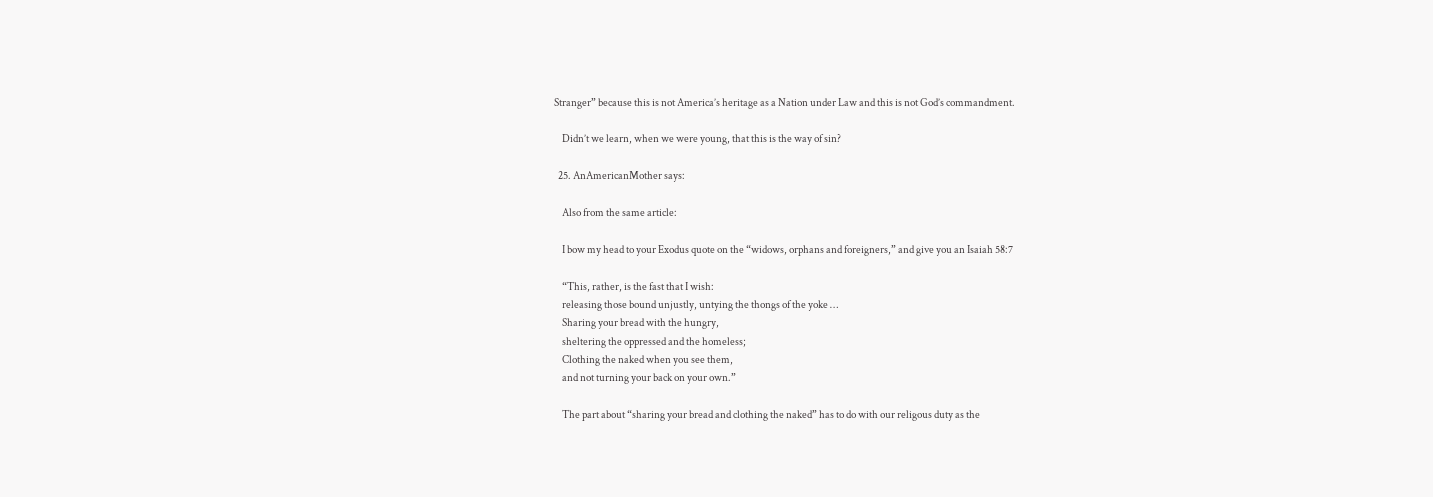Stranger” because this is not America’s heritage as a Nation under Law and this is not God’s commandment.

    Didn’t we learn, when we were young, that this is the way of sin?

  25. AnAmericanMother says:

    Also from the same article:

    I bow my head to your Exodus quote on the “widows, orphans and foreigners,” and give you an Isaiah 58:7

    “This, rather, is the fast that I wish:
    releasing those bound unjustly, untying the thongs of the yoke …
    Sharing your bread with the hungry,
    sheltering the oppressed and the homeless;
    Clothing the naked when you see them,
    and not turning your back on your own.”

    The part about “sharing your bread and clothing the naked” has to do with our religous duty as the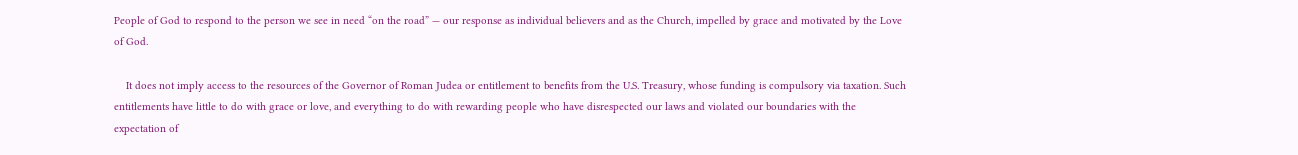People of God to respond to the person we see in need “on the road” — our response as individual believers and as the Church, impelled by grace and motivated by the Love of God.

    It does not imply access to the resources of the Governor of Roman Judea or entitlement to benefits from the U.S. Treasury, whose funding is compulsory via taxation. Such entitlements have little to do with grace or love, and everything to do with rewarding people who have disrespected our laws and violated our boundaries with the expectation of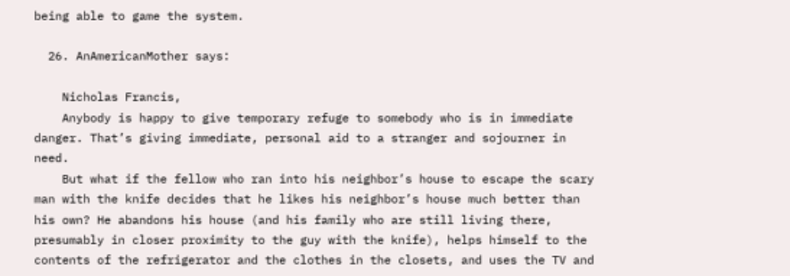being able to game the system.

  26. AnAmericanMother says:

    Nicholas Francis,
    Anybody is happy to give temporary refuge to somebody who is in immediate danger. That’s giving immediate, personal aid to a stranger and sojourner in need.
    But what if the fellow who ran into his neighbor’s house to escape the scary man with the knife decides that he likes his neighbor’s house much better than his own? He abandons his house (and his family who are still living there, presumably in closer proximity to the guy with the knife), helps himself to the contents of the refrigerator and the clothes in the closets, and uses the TV and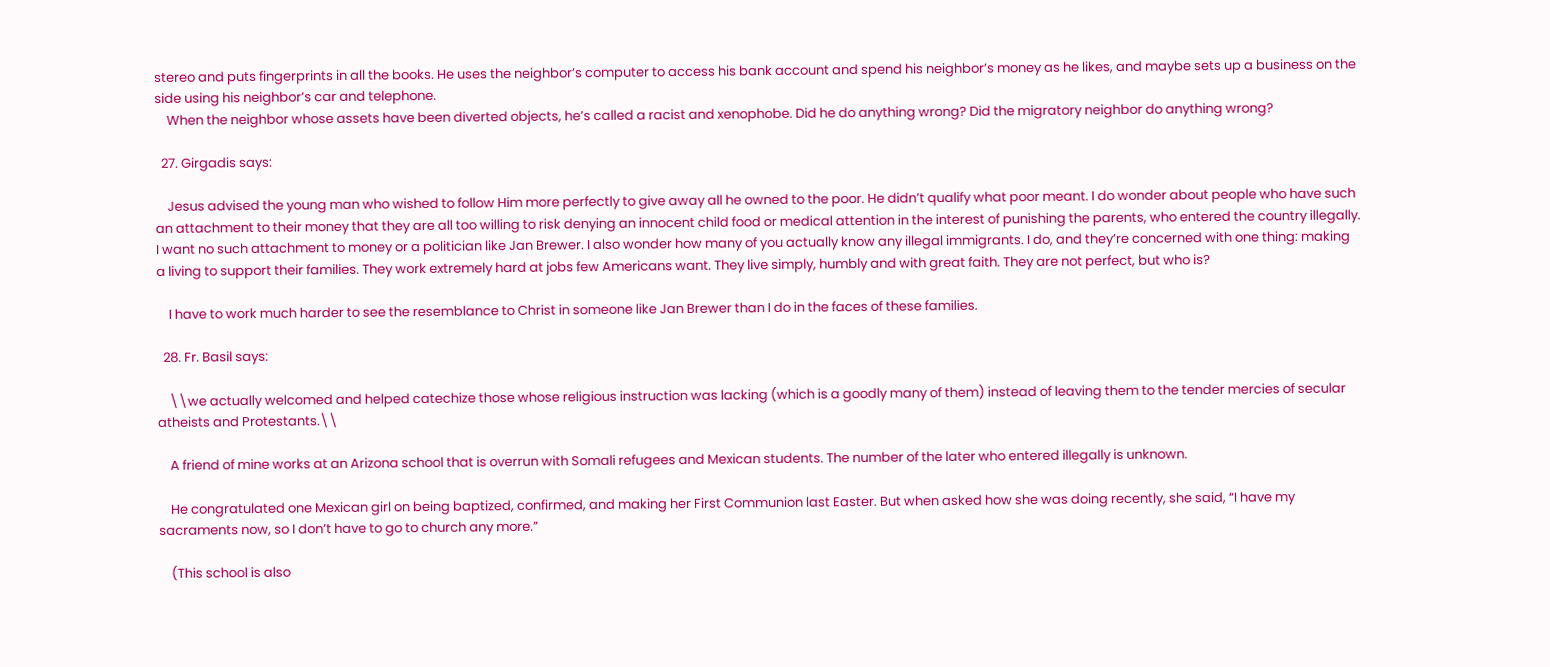stereo and puts fingerprints in all the books. He uses the neighbor’s computer to access his bank account and spend his neighbor’s money as he likes, and maybe sets up a business on the side using his neighbor’s car and telephone.
    When the neighbor whose assets have been diverted objects, he’s called a racist and xenophobe. Did he do anything wrong? Did the migratory neighbor do anything wrong?

  27. Girgadis says:

    Jesus advised the young man who wished to follow Him more perfectly to give away all he owned to the poor. He didn’t qualify what poor meant. I do wonder about people who have such an attachment to their money that they are all too willing to risk denying an innocent child food or medical attention in the interest of punishing the parents, who entered the country illegally. I want no such attachment to money or a politician like Jan Brewer. I also wonder how many of you actually know any illegal immigrants. I do, and they’re concerned with one thing: making a living to support their families. They work extremely hard at jobs few Americans want. They live simply, humbly and with great faith. They are not perfect, but who is?

    I have to work much harder to see the resemblance to Christ in someone like Jan Brewer than I do in the faces of these families.

  28. Fr. Basil says:

    \\we actually welcomed and helped catechize those whose religious instruction was lacking (which is a goodly many of them) instead of leaving them to the tender mercies of secular atheists and Protestants.\\

    A friend of mine works at an Arizona school that is overrun with Somali refugees and Mexican students. The number of the later who entered illegally is unknown.

    He congratulated one Mexican girl on being baptized, confirmed, and making her First Communion last Easter. But when asked how she was doing recently, she said, “I have my sacraments now, so I don’t have to go to church any more.”

    (This school is also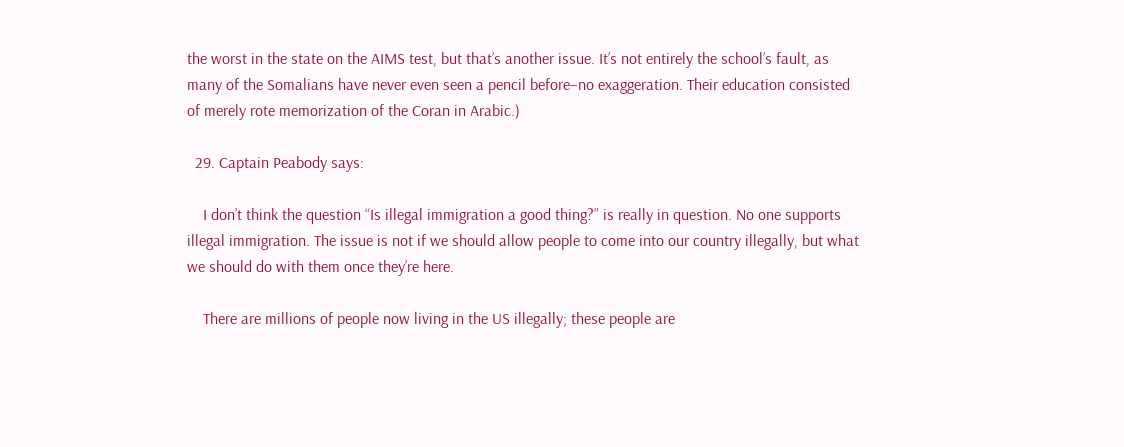the worst in the state on the AIMS test, but that’s another issue. It’s not entirely the school’s fault, as many of the Somalians have never even seen a pencil before–no exaggeration. Their education consisted of merely rote memorization of the Coran in Arabic.)

  29. Captain Peabody says:

    I don’t think the question “Is illegal immigration a good thing?” is really in question. No one supports illegal immigration. The issue is not if we should allow people to come into our country illegally, but what we should do with them once they’re here.

    There are millions of people now living in the US illegally; these people are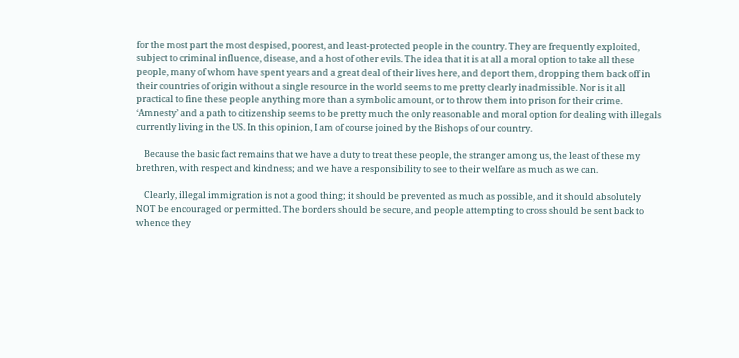for the most part the most despised, poorest, and least-protected people in the country. They are frequently exploited, subject to criminal influence, disease, and a host of other evils. The idea that it is at all a moral option to take all these people, many of whom have spent years and a great deal of their lives here, and deport them, dropping them back off in their countries of origin without a single resource in the world seems to me pretty clearly inadmissible. Nor is it all practical to fine these people anything more than a symbolic amount, or to throw them into prison for their crime. ‘Amnesty’ and a path to citizenship seems to be pretty much the only reasonable and moral option for dealing with illegals currently living in the US. In this opinion, I am of course joined by the Bishops of our country.

    Because the basic fact remains that we have a duty to treat these people, the stranger among us, the least of these my brethren, with respect and kindness; and we have a responsibility to see to their welfare as much as we can.

    Clearly, illegal immigration is not a good thing; it should be prevented as much as possible, and it should absolutely NOT be encouraged or permitted. The borders should be secure, and people attempting to cross should be sent back to whence they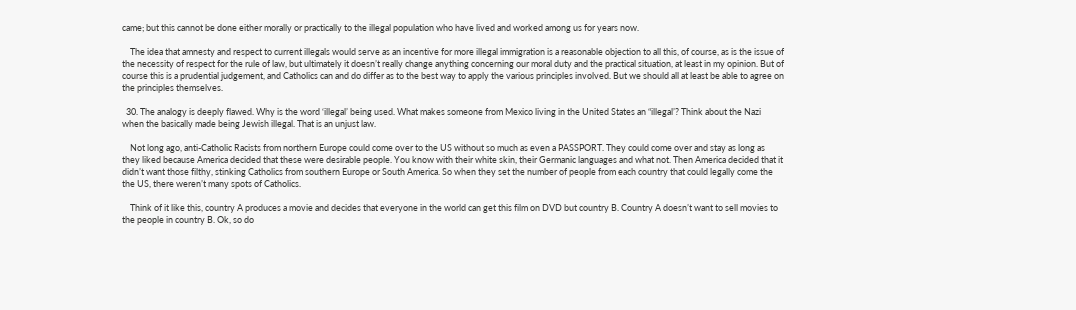came; but this cannot be done either morally or practically to the illegal population who have lived and worked among us for years now.

    The idea that amnesty and respect to current illegals would serve as an incentive for more illegal immigration is a reasonable objection to all this, of course, as is the issue of the necessity of respect for the rule of law, but ultimately it doesn’t really change anything concerning our moral duty and the practical situation, at least in my opinion. But of course this is a prudential judgement, and Catholics can and do differ as to the best way to apply the various principles involved. But we should all at least be able to agree on the principles themselves.

  30. The analogy is deeply flawed. Why is the word ‘illegal’ being used. What makes someone from Mexico living in the United States an “illegal’? Think about the Nazi when the basically made being Jewish illegal. That is an unjust law.

    Not long ago, anti-Catholic Racists from northern Europe could come over to the US without so much as even a PASSPORT. They could come over and stay as long as they liked because America decided that these were desirable people. You know with their white skin, their Germanic languages and what not. Then America decided that it didn’t want those filthy, stinking Catholics from southern Europe or South America. So when they set the number of people from each country that could legally come the the US, there weren’t many spots of Catholics.

    Think of it like this, country A produces a movie and decides that everyone in the world can get this film on DVD but country B. Country A doesn’t want to sell movies to the people in country B. Ok, so do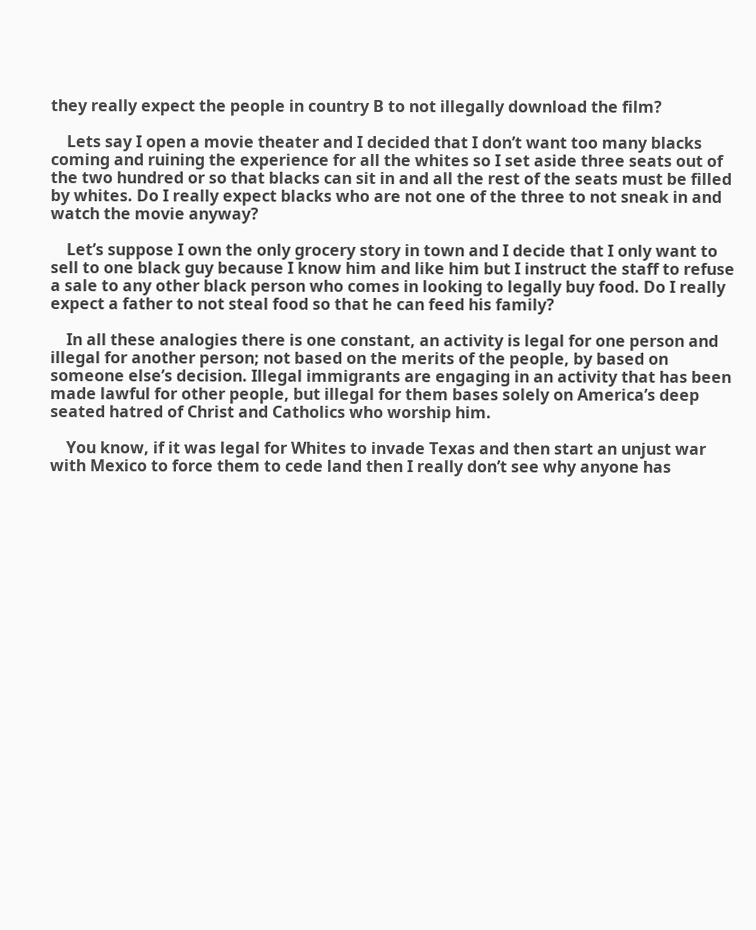they really expect the people in country B to not illegally download the film?

    Lets say I open a movie theater and I decided that I don’t want too many blacks coming and ruining the experience for all the whites so I set aside three seats out of the two hundred or so that blacks can sit in and all the rest of the seats must be filled by whites. Do I really expect blacks who are not one of the three to not sneak in and watch the movie anyway?

    Let’s suppose I own the only grocery story in town and I decide that I only want to sell to one black guy because I know him and like him but I instruct the staff to refuse a sale to any other black person who comes in looking to legally buy food. Do I really expect a father to not steal food so that he can feed his family?

    In all these analogies there is one constant, an activity is legal for one person and illegal for another person; not based on the merits of the people, by based on someone else’s decision. Illegal immigrants are engaging in an activity that has been made lawful for other people, but illegal for them bases solely on America’s deep seated hatred of Christ and Catholics who worship him.

    You know, if it was legal for Whites to invade Texas and then start an unjust war with Mexico to force them to cede land then I really don’t see why anyone has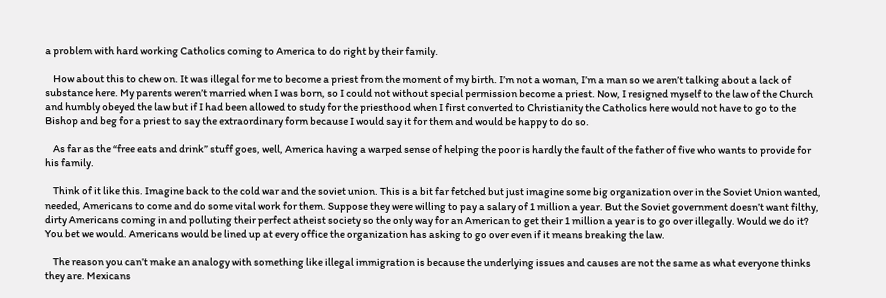a problem with hard working Catholics coming to America to do right by their family.

    How about this to chew on. It was illegal for me to become a priest from the moment of my birth. I’m not a woman, I’m a man so we aren’t talking about a lack of substance here. My parents weren’t married when I was born, so I could not without special permission become a priest. Now, I resigned myself to the law of the Church and humbly obeyed the law but if I had been allowed to study for the priesthood when I first converted to Christianity the Catholics here would not have to go to the Bishop and beg for a priest to say the extraordinary form because I would say it for them and would be happy to do so.

    As far as the “free eats and drink” stuff goes, well, America having a warped sense of helping the poor is hardly the fault of the father of five who wants to provide for his family.

    Think of it like this. Imagine back to the cold war and the soviet union. This is a bit far fetched but just imagine some big organization over in the Soviet Union wanted, needed, Americans to come and do some vital work for them. Suppose they were willing to pay a salary of 1 million a year. But the Soviet government doesn’t want filthy, dirty Americans coming in and polluting their perfect atheist society so the only way for an American to get their 1 million a year is to go over illegally. Would we do it? You bet we would. Americans would be lined up at every office the organization has asking to go over even if it means breaking the law.

    The reason you can’t make an analogy with something like illegal immigration is because the underlying issues and causes are not the same as what everyone thinks they are. Mexicans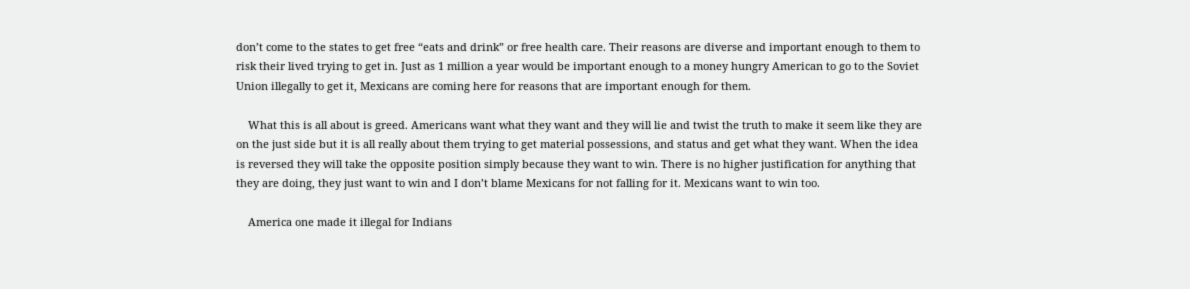don’t come to the states to get free “eats and drink” or free health care. Their reasons are diverse and important enough to them to risk their lived trying to get in. Just as 1 million a year would be important enough to a money hungry American to go to the Soviet Union illegally to get it, Mexicans are coming here for reasons that are important enough for them.

    What this is all about is greed. Americans want what they want and they will lie and twist the truth to make it seem like they are on the just side but it is all really about them trying to get material possessions, and status and get what they want. When the idea is reversed they will take the opposite position simply because they want to win. There is no higher justification for anything that they are doing, they just want to win and I don’t blame Mexicans for not falling for it. Mexicans want to win too.

    America one made it illegal for Indians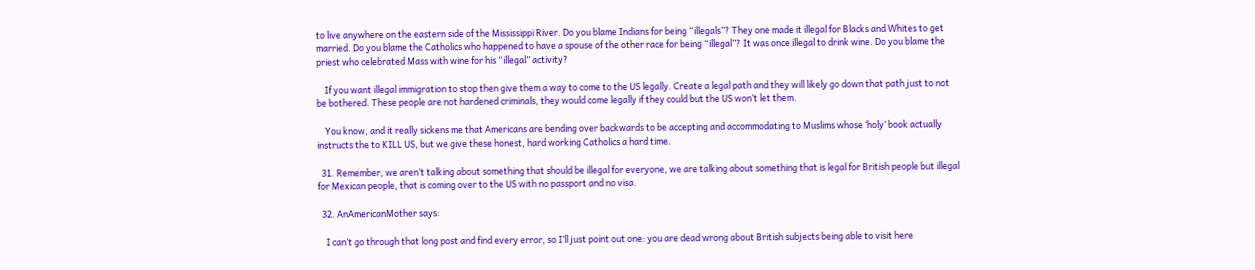to live anywhere on the eastern side of the Mississippi River. Do you blame Indians for being “illegals”? They one made it illegal for Blacks and Whites to get married. Do you blame the Catholics who happened to have a spouse of the other race for being “illegal”? It was once illegal to drink wine. Do you blame the priest who celebrated Mass with wine for his “illegal” activity?

    If you want illegal immigration to stop then give them a way to come to the US legally. Create a legal path and they will likely go down that path just to not be bothered. These people are not hardened criminals, they would come legally if they could but the US won’t let them.

    You know, and it really sickens me that Americans are bending over backwards to be accepting and accommodating to Muslims whose ‘holy’ book actually instructs the to KILL US, but we give these honest, hard working Catholics a hard time.

  31. Remember, we aren’t talking about something that should be illegal for everyone, we are talking about something that is legal for British people but illegal for Mexican people, that is coming over to the US with no passport and no visa.

  32. AnAmericanMother says:

    I can’t go through that long post and find every error, so I’ll just point out one: you are dead wrong about British subjects being able to visit here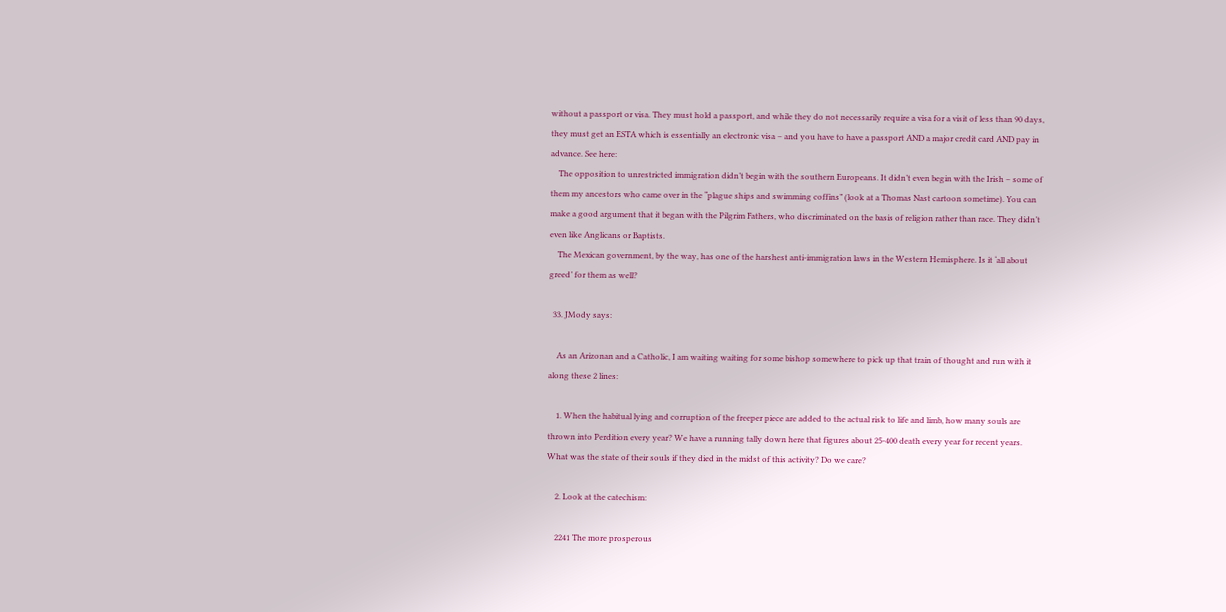without a passport or visa. They must hold a passport, and while they do not necessarily require a visa for a visit of less than 90 days, they must get an ESTA which is essentially an electronic visa – and you have to have a passport AND a major credit card AND pay in advance. See here:
    The opposition to unrestricted immigration didn’t begin with the southern Europeans. It didn’t even begin with the Irish – some of them my ancestors who came over in the “plague ships and swimming coffins” (look at a Thomas Nast cartoon sometime). You can make a good argument that it began with the Pilgrim Fathers, who discriminated on the basis of religion rather than race. They didn’t even like Anglicans or Baptists.
    The Mexican government, by the way, has one of the harshest anti-immigration laws in the Western Hemisphere. Is it ‘all about greed’ for them as well?

  33. JMody says:

    As an Arizonan and a Catholic, I am waiting waiting for some bishop somewhere to pick up that train of thought and run with it along these 2 lines:

    1. When the habitual lying and corruption of the freeper piece are added to the actual risk to life and limb, how many souls are thrown into Perdition every year? We have a running tally down here that figures about 25-400 death every year for recent years. What was the state of their souls if they died in the midst of this activity? Do we care?

    2. Look at the catechism:

    2241 The more prosperous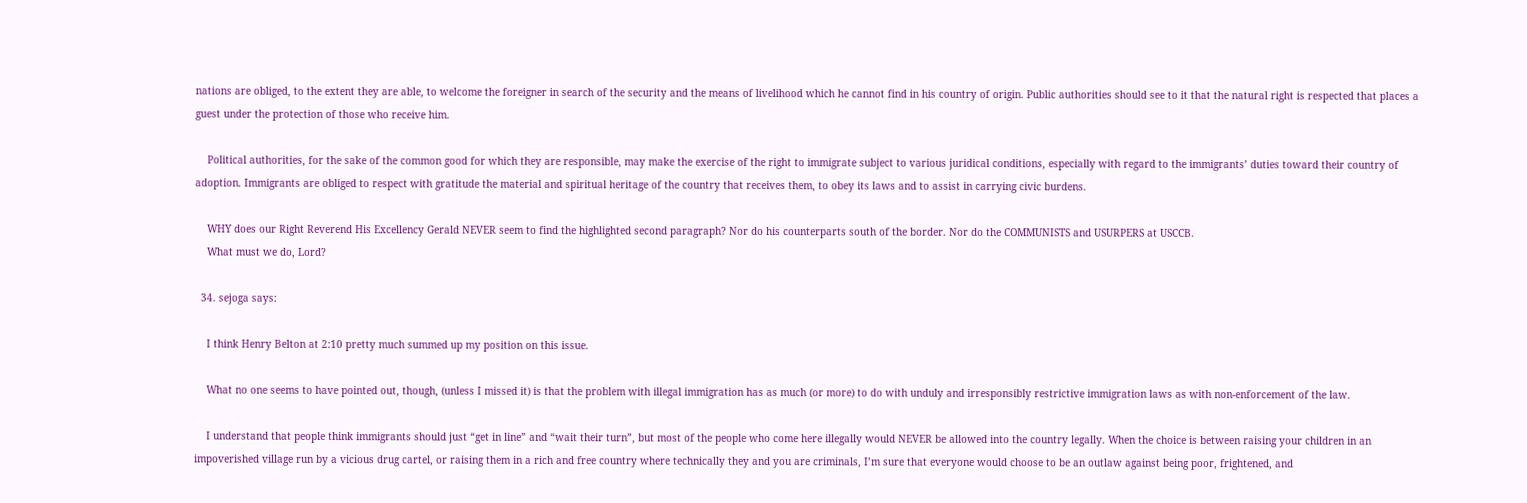nations are obliged, to the extent they are able, to welcome the foreigner in search of the security and the means of livelihood which he cannot find in his country of origin. Public authorities should see to it that the natural right is respected that places a guest under the protection of those who receive him.

    Political authorities, for the sake of the common good for which they are responsible, may make the exercise of the right to immigrate subject to various juridical conditions, especially with regard to the immigrants’ duties toward their country of adoption. Immigrants are obliged to respect with gratitude the material and spiritual heritage of the country that receives them, to obey its laws and to assist in carrying civic burdens.

    WHY does our Right Reverend His Excellency Gerald NEVER seem to find the highlighted second paragraph? Nor do his counterparts south of the border. Nor do the COMMUNISTS and USURPERS at USCCB.
    What must we do, Lord?

  34. sejoga says:

    I think Henry Belton at 2:10 pretty much summed up my position on this issue.

    What no one seems to have pointed out, though, (unless I missed it) is that the problem with illegal immigration has as much (or more) to do with unduly and irresponsibly restrictive immigration laws as with non-enforcement of the law.

    I understand that people think immigrants should just “get in line” and “wait their turn”, but most of the people who come here illegally would NEVER be allowed into the country legally. When the choice is between raising your children in an impoverished village run by a vicious drug cartel, or raising them in a rich and free country where technically they and you are criminals, I’m sure that everyone would choose to be an outlaw against being poor, frightened, and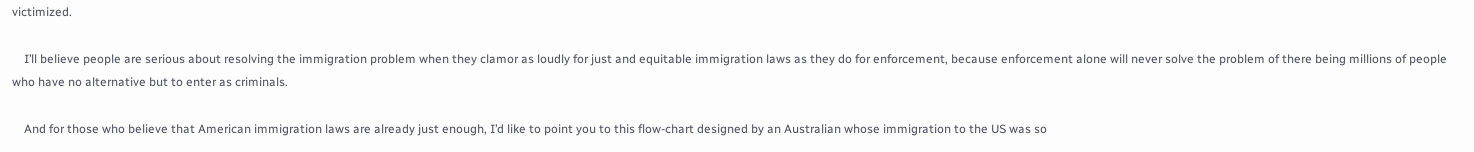victimized.

    I’ll believe people are serious about resolving the immigration problem when they clamor as loudly for just and equitable immigration laws as they do for enforcement, because enforcement alone will never solve the problem of there being millions of people who have no alternative but to enter as criminals.

    And for those who believe that American immigration laws are already just enough, I’d like to point you to this flow-chart designed by an Australian whose immigration to the US was so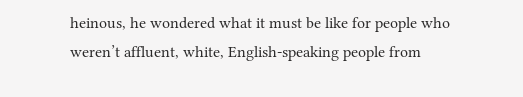heinous, he wondered what it must be like for people who weren’t affluent, white, English-speaking people from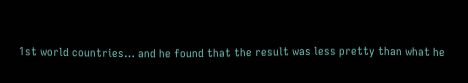1st world countries… and he found that the result was less pretty than what he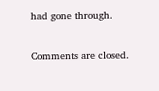had gone through.

Comments are closed.